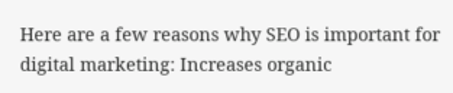Here are a few reasons why SEO is important for digital marketing: Increases organic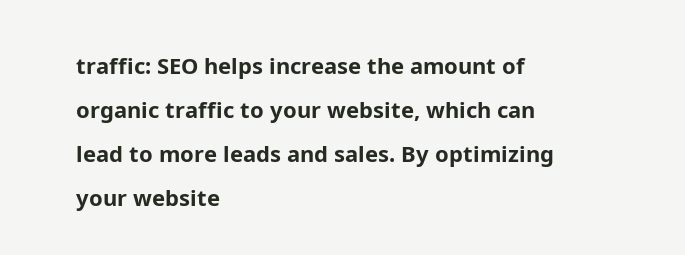traffic: SEO helps increase the amount of organic traffic to your website, which can lead to more leads and sales. By optimizing your website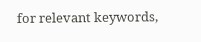for relevant keywords,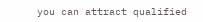you can attract qualified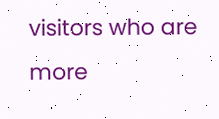visitors who are more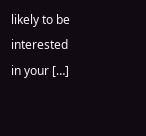likely to be interested in your […]